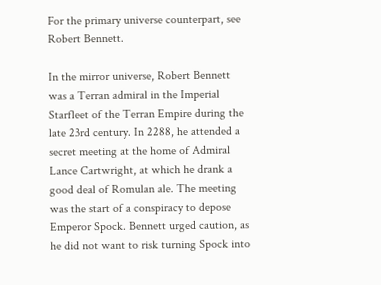For the primary universe counterpart, see Robert Bennett.

In the mirror universe, Robert Bennett was a Terran admiral in the Imperial Starfleet of the Terran Empire during the late 23rd century. In 2288, he attended a secret meeting at the home of Admiral Lance Cartwright, at which he drank a good deal of Romulan ale. The meeting was the start of a conspiracy to depose Emperor Spock. Bennett urged caution, as he did not want to risk turning Spock into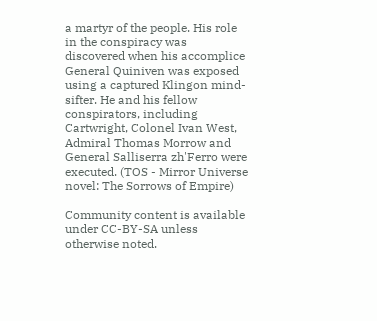a martyr of the people. His role in the conspiracy was discovered when his accomplice General Quiniven was exposed using a captured Klingon mind-sifter. He and his fellow conspirators, including Cartwright, Colonel Ivan West, Admiral Thomas Morrow and General Salliserra zh'Ferro were executed. (TOS - Mirror Universe novel: The Sorrows of Empire)

Community content is available under CC-BY-SA unless otherwise noted.